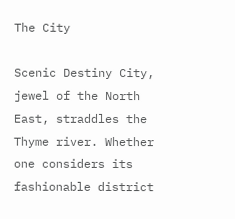The City

Scenic Destiny City, jewel of the North East, straddles the Thyme river. Whether one considers its fashionable district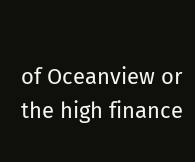of Oceanview or the high finance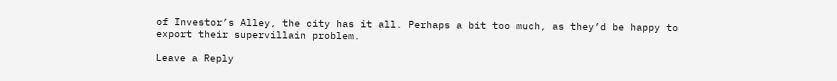of Investor’s Alley, the city has it all. Perhaps a bit too much, as they’d be happy to export their supervillain problem.

Leave a Reply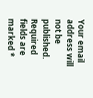Your email address will not be published. Required fields are marked *